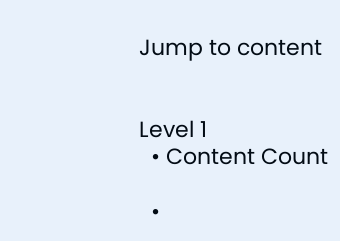Jump to content


Level 1
  • Content Count

  •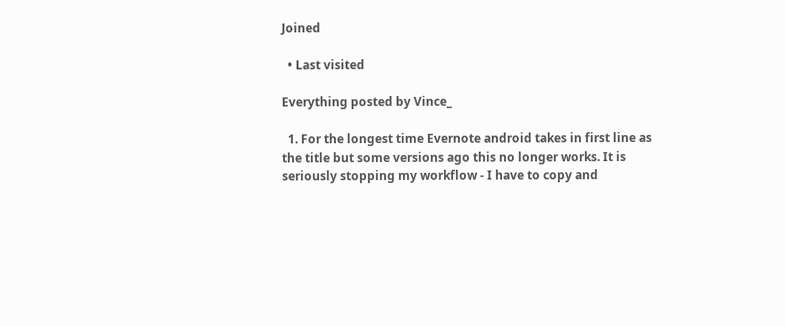Joined

  • Last visited

Everything posted by Vince_

  1. For the longest time Evernote android takes in first line as the title but some versions ago this no longer works. It is seriously stopping my workflow - I have to copy and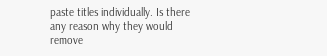paste titles individually. Is there any reason why they would remove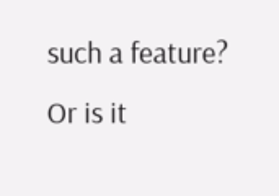such a feature? Or is it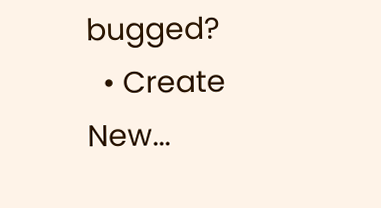bugged?
  • Create New...